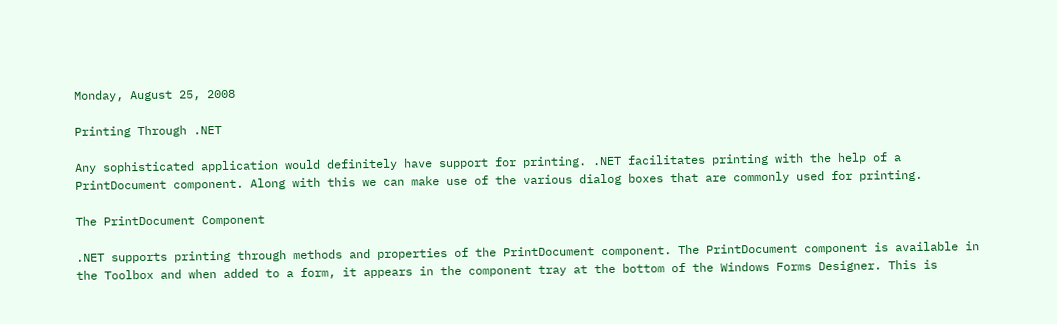Monday, August 25, 2008

Printing Through .NET

Any sophisticated application would definitely have support for printing. .NET facilitates printing with the help of a PrintDocument component. Along with this we can make use of the various dialog boxes that are commonly used for printing.

The PrintDocument Component

.NET supports printing through methods and properties of the PrintDocument component. The PrintDocument component is available in the Toolbox and when added to a form, it appears in the component tray at the bottom of the Windows Forms Designer. This is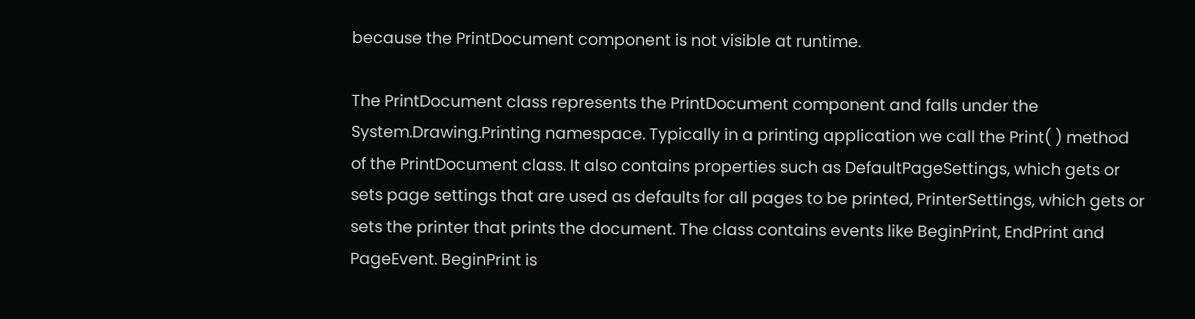because the PrintDocument component is not visible at runtime.

The PrintDocument class represents the PrintDocument component and falls under the System.Drawing.Printing namespace. Typically in a printing application we call the Print( ) method of the PrintDocument class. It also contains properties such as DefaultPageSettings, which gets or sets page settings that are used as defaults for all pages to be printed, PrinterSettings, which gets or sets the printer that prints the document. The class contains events like BeginPrint, EndPrint and PageEvent. BeginPrint is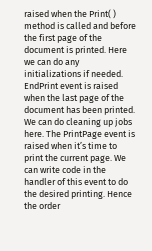raised when the Print( ) method is called and before the first page of the document is printed. Here we can do any initializations if needed. EndPrint event is raised when the last page of the document has been printed. We can do cleaning up jobs here. The PrintPage event is raised when it’s time to print the current page. We can write code in the handler of this event to do the desired printing. Hence the order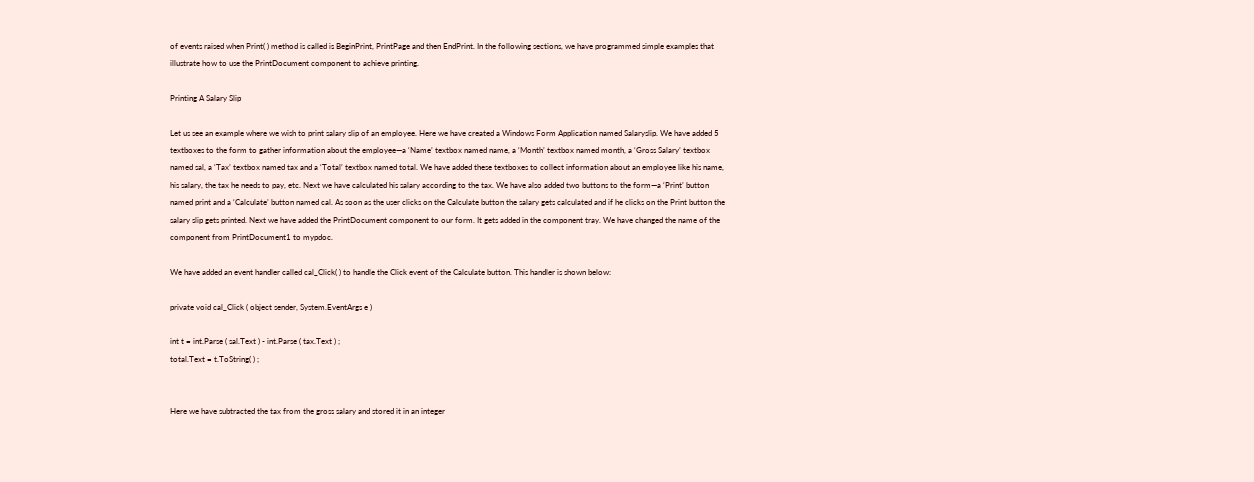of events raised when Print( ) method is called is BeginPrint, PrintPage and then EndPrint. In the following sections, we have programmed simple examples that illustrate how to use the PrintDocument component to achieve printing.

Printing A Salary Slip

Let us see an example where we wish to print salary slip of an employee. Here we have created a Windows Form Application named Salaryslip. We have added 5 textboxes to the form to gather information about the employee—a ‘Name’ textbox named name, a ‘Month’ textbox named month, a ‘Gross Salary’ textbox named sal, a ‘Tax’ textbox named tax and a ‘Total’ textbox named total. We have added these textboxes to collect information about an employee like his name, his salary, the tax he needs to pay, etc. Next we have calculated his salary according to the tax. We have also added two buttons to the form—a ‘Print’ button named print and a ‘Calculate’ button named cal. As soon as the user clicks on the Calculate button the salary gets calculated and if he clicks on the Print button the salary slip gets printed. Next we have added the PrintDocument component to our form. It gets added in the component tray. We have changed the name of the component from PrintDocument1 to mypdoc.

We have added an event handler called cal_Click( ) to handle the Click event of the Calculate button. This handler is shown below:

private void cal_Click ( object sender, System.EventArgs e )

int t = int.Parse ( sal.Text ) - int.Parse ( tax.Text ) ;
total.Text = t.ToString( ) ;


Here we have subtracted the tax from the gross salary and stored it in an integer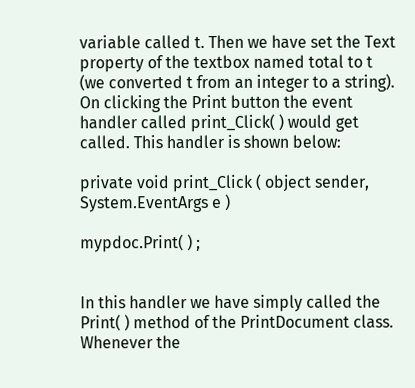variable called t. Then we have set the Text property of the textbox named total to t (we converted t from an integer to a string). On clicking the Print button the event handler called print_Click( ) would get called. This handler is shown below:

private void print_Click ( object sender, System.EventArgs e )

mypdoc.Print( ) ;


In this handler we have simply called the Print( ) method of the PrintDocument class. Whenever the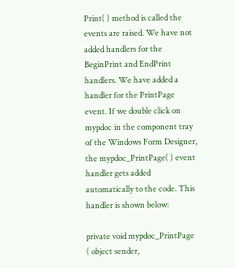Print( ) method is called the events are raised. We have not added handlers for the BeginPrint and EndPrint handlers. We have added a handler for the PrintPage event. If we double click on mypdoc in the component tray of the Windows Form Designer, the mypdoc_PrintPage( ) event handler gets added automatically to the code. This handler is shown below:

private void mypdoc_PrintPage ( object sender,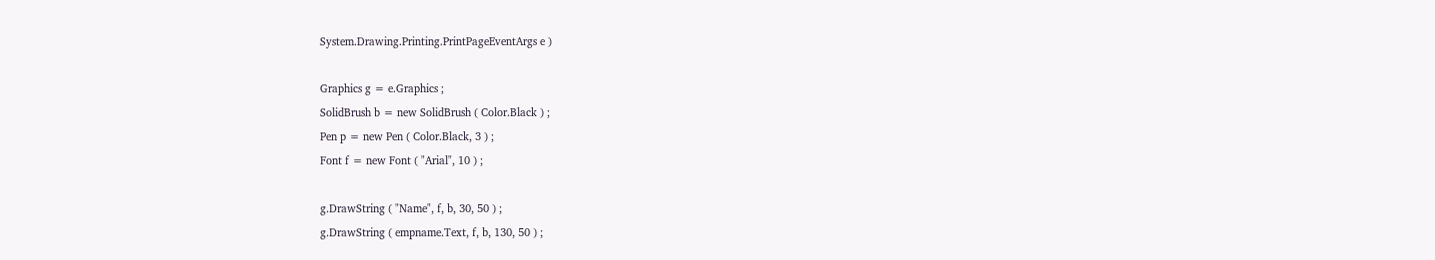System.Drawing.Printing.PrintPageEventArgs e )

Graphics g = e.Graphics ;
SolidBrush b = new SolidBrush ( Color.Black ) ;
Pen p = new Pen ( Color.Black, 3 ) ;
Font f = new Font ( "Arial", 10 ) ;

g.DrawString ( "Name", f, b, 30, 50 ) ;
g.DrawString ( empname.Text, f, b, 130, 50 ) ;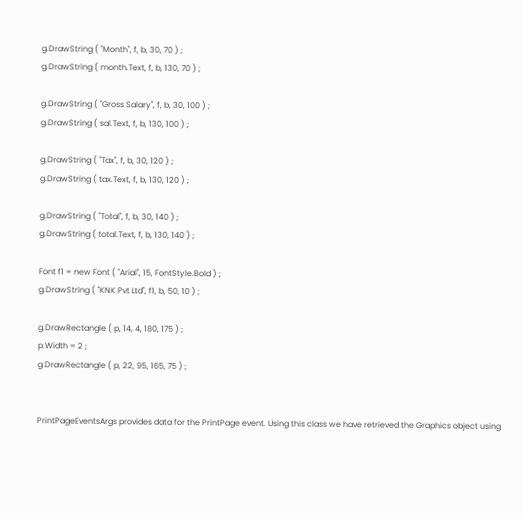g.DrawString ( "Month", f, b, 30, 70 ) ;
g.DrawString ( month.Text, f, b, 130, 70 ) ;

g.DrawString ( "Gross Salary", f, b, 30, 100 ) ;
g.DrawString ( sal.Text, f, b, 130, 100 ) ;

g.DrawString ( "Tax", f, b, 30, 120 ) ;
g.DrawString ( tax.Text, f, b, 130, 120 ) ;

g.DrawString ( "Total", f, b, 30, 140 ) ;
g.DrawString ( total.Text, f, b, 130, 140 ) ;

Font f1 = new Font ( "Arial", 15, FontStyle.Bold ) ;
g.DrawString ( "KNK Pvt Ltd", f1, b, 50, 10 ) ;

g.DrawRectangle ( p, 14, 4, 180, 175 ) ;
p.Width = 2 ;
g.DrawRectangle ( p, 22, 95, 165, 75 ) ;


PrintPageEventsArgs provides data for the PrintPage event. Using this class we have retrieved the Graphics object using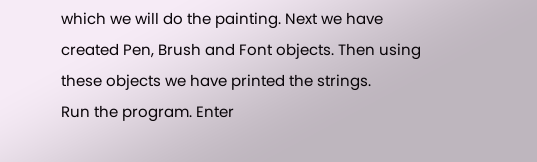which we will do the painting. Next we have created Pen, Brush and Font objects. Then using these objects we have printed the strings.
Run the program. Enter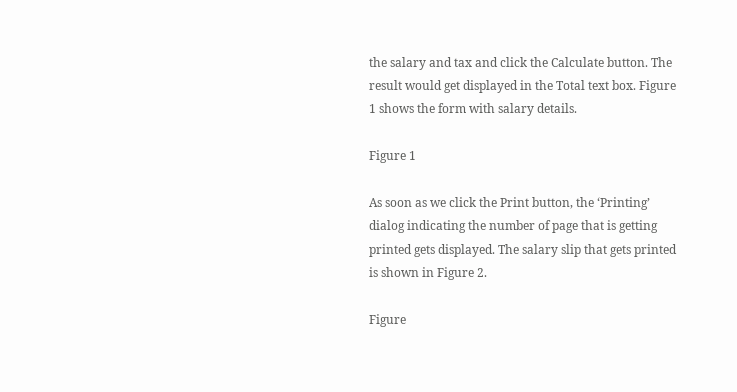the salary and tax and click the Calculate button. The result would get displayed in the Total text box. Figure 1 shows the form with salary details.

Figure 1

As soon as we click the Print button, the ‘Printing’ dialog indicating the number of page that is getting printed gets displayed. The salary slip that gets printed is shown in Figure 2.

Figure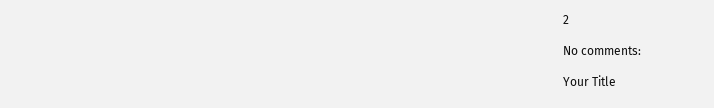2

No comments:

Your Title